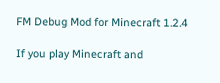FM Debug Mod for Minecraft 1.2.4

If you play Minecraft and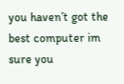you haven’t got the best computer im sure you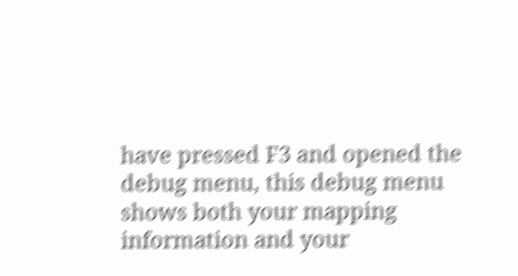have pressed F3 and opened the debug menu, this debug menu shows both your mapping information and your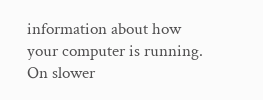information about how your computer is running. On slower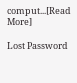comput...[Read More]

Lost Password